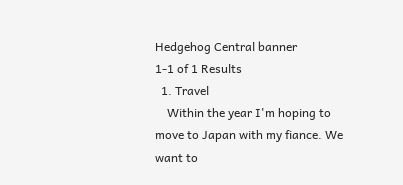Hedgehog Central banner
1-1 of 1 Results
  1. Travel
    Within the year I'm hoping to move to Japan with my fiance. We want to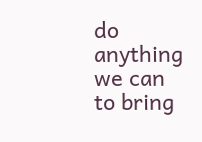do anything we can to bring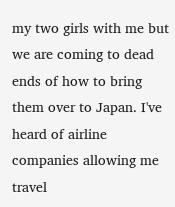my two girls with me but we are coming to dead ends of how to bring them over to Japan. I've heard of airline companies allowing me travel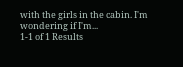with the girls in the cabin. I'm wondering if I'm...
1-1 of 1 Results